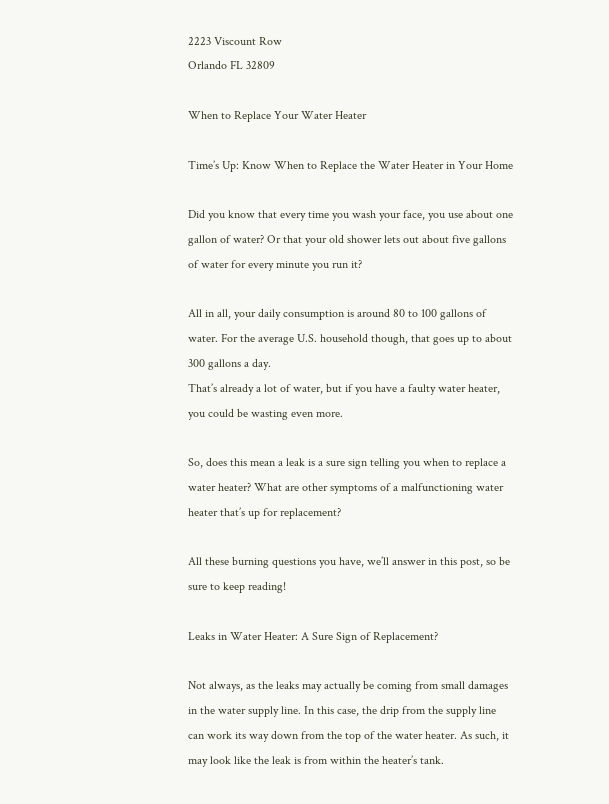2223 Viscount Row
Orlando FL 32809

When to Replace Your Water Heater

Time’s Up: Know When to Replace the Water Heater in Your Home

Did you know that every time you wash your face, you use about one gallon of water? Or that your old shower lets out about five gallons of water for every minute you run it?

All in all, your daily consumption is around 80 to 100 gallons of water. For the average U.S. household though, that goes up to about 300 gallons a day.
That’s already a lot of water, but if you have a faulty water heater, you could be wasting even more.

So, does this mean a leak is a sure sign telling you when to replace a water heater? What are other symptoms of a malfunctioning water heater that’s up for replacement?

All these burning questions you have, we’ll answer in this post, so be sure to keep reading!

Leaks in Water Heater: A Sure Sign of Replacement?

Not always, as the leaks may actually be coming from small damages in the water supply line. In this case, the drip from the supply line can work its way down from the top of the water heater. As such, it may look like the leak is from within the heater’s tank.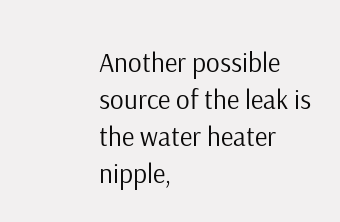Another possible source of the leak is the water heater nipple,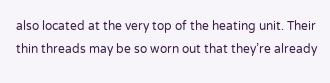also located at the very top of the heating unit. Their thin threads may be so worn out that they’re already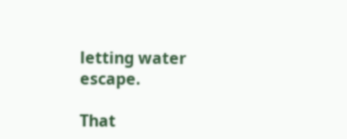letting water escape.

That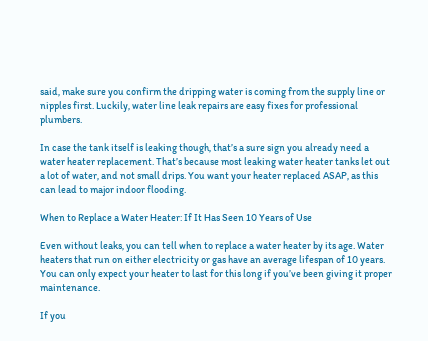said, make sure you confirm the dripping water is coming from the supply line or nipples first. Luckily, water line leak repairs are easy fixes for professional plumbers.

In case the tank itself is leaking though, that’s a sure sign you already need a water heater replacement. That’s because most leaking water heater tanks let out a lot of water, and not small drips. You want your heater replaced ASAP, as this can lead to major indoor flooding.

When to Replace a Water Heater: If It Has Seen 10 Years of Use

Even without leaks, you can tell when to replace a water heater by its age. Water heaters that run on either electricity or gas have an average lifespan of 10 years. You can only expect your heater to last for this long if you’ve been giving it proper maintenance.

If you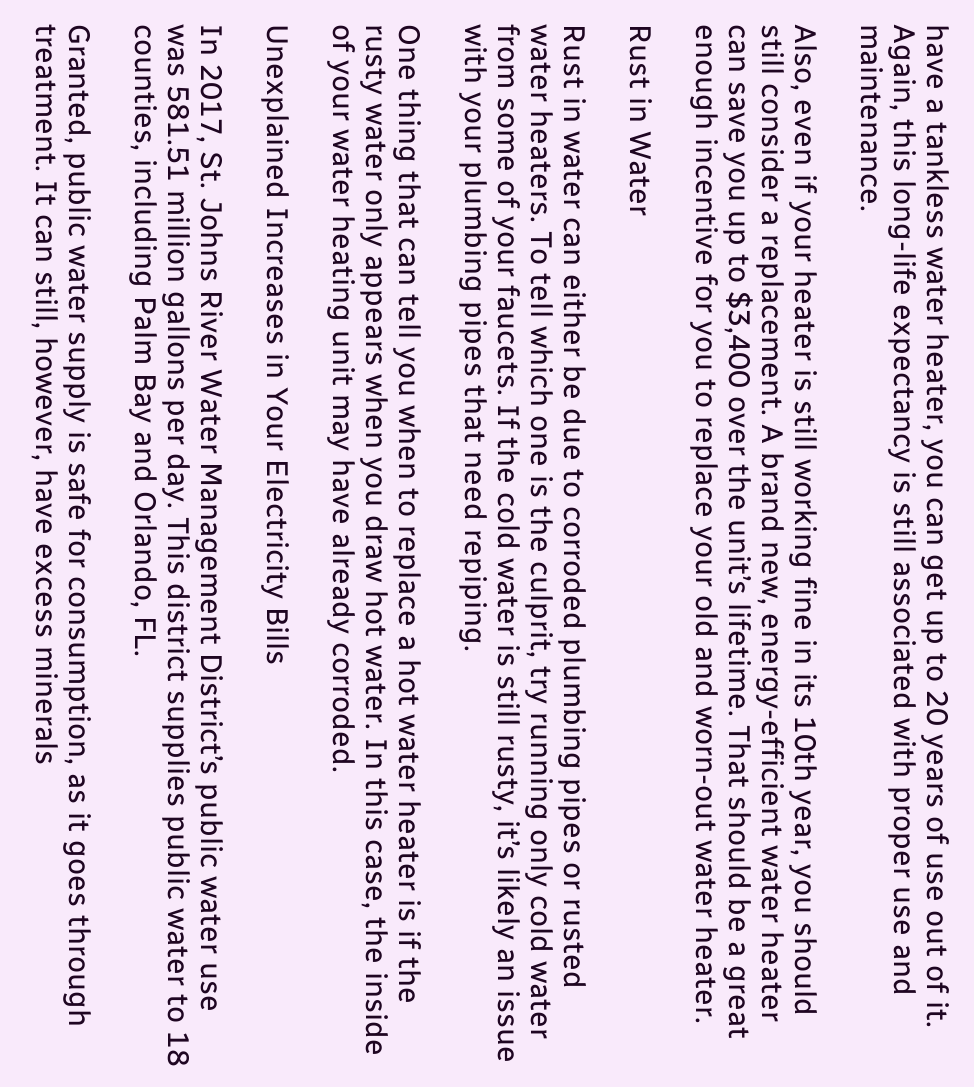have a tankless water heater, you can get up to 20 years of use out of it. Again, this long-life expectancy is still associated with proper use and maintenance.

Also, even if your heater is still working fine in its 10th year, you should still consider a replacement. A brand new, energy-efficient water heater can save you up to $3,400 over the unit’s lifetime. That should be a great enough incentive for you to replace your old and worn-out water heater.

Rust in Water

Rust in water can either be due to corroded plumbing pipes or rusted water heaters. To tell which one is the culprit, try running only cold water from some of your faucets. If the cold water is still rusty, it’s likely an issue with your plumbing pipes that need repiping.

One thing that can tell you when to replace a hot water heater is if the rusty water only appears when you draw hot water. In this case, the inside of your water heating unit may have already corroded.

Unexplained Increases in Your Electricity Bills

In 2017, St. Johns River Water Management District’s public water use was 581.51 million gallons per day. This district supplies public water to 18 counties, including Palm Bay and Orlando, FL.

Granted, public water supply is safe for consumption, as it goes through treatment. It can still, however, have excess minerals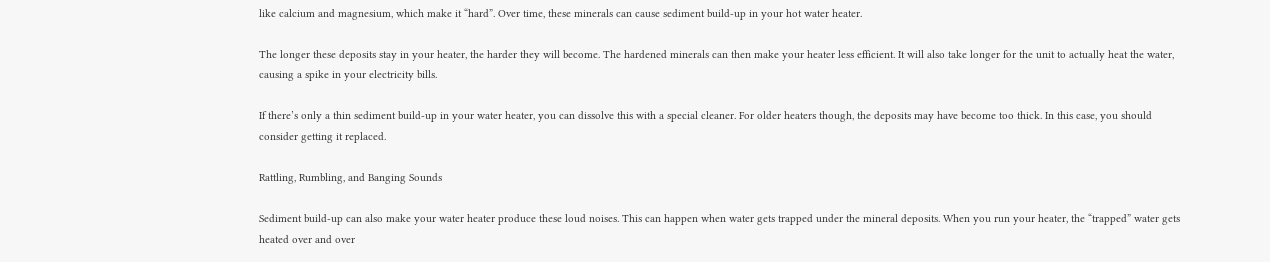like calcium and magnesium, which make it “hard”. Over time, these minerals can cause sediment build-up in your hot water heater.

The longer these deposits stay in your heater, the harder they will become. The hardened minerals can then make your heater less efficient. It will also take longer for the unit to actually heat the water, causing a spike in your electricity bills.

If there’s only a thin sediment build-up in your water heater, you can dissolve this with a special cleaner. For older heaters though, the deposits may have become too thick. In this case, you should consider getting it replaced.

Rattling, Rumbling, and Banging Sounds

Sediment build-up can also make your water heater produce these loud noises. This can happen when water gets trapped under the mineral deposits. When you run your heater, the “trapped” water gets heated over and over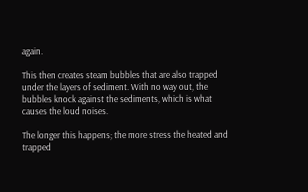again.

This then creates steam bubbles that are also trapped under the layers of sediment. With no way out, the bubbles knock against the sediments, which is what causes the loud noises.

The longer this happens; the more stress the heated and trapped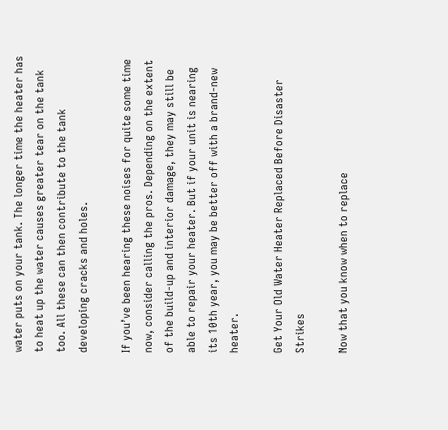water puts on your tank. The longer time the heater has to heat up the water causes greater tear on the tank too. All these can then contribute to the tank developing cracks and holes.

If you’ve been hearing these noises for quite some time now, consider calling the pros. Depending on the extent of the build-up and interior damage, they may still be able to repair your heater. But if your unit is nearing its 10th year, you may be better off with a brand-new heater.

Get Your Old Water Heater Replaced Before Disaster Strikes

Now that you know when to replace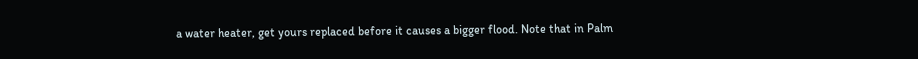a water heater, get yours replaced before it causes a bigger flood. Note that in Palm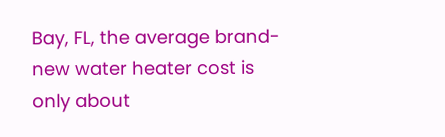Bay, FL, the average brand-new water heater cost is only about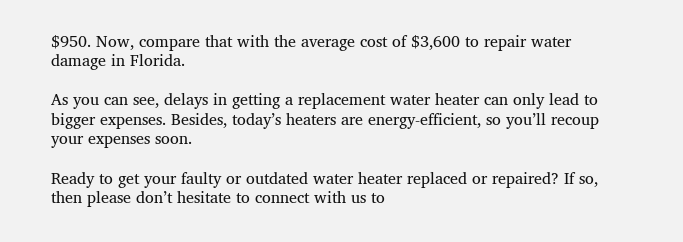$950. Now, compare that with the average cost of $3,600 to repair water damage in Florida.

As you can see, delays in getting a replacement water heater can only lead to bigger expenses. Besides, today’s heaters are energy-efficient, so you’ll recoup your expenses soon.

Ready to get your faulty or outdated water heater replaced or repaired? If so, then please don’t hesitate to connect with us to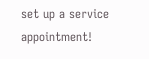set up a service appointment!